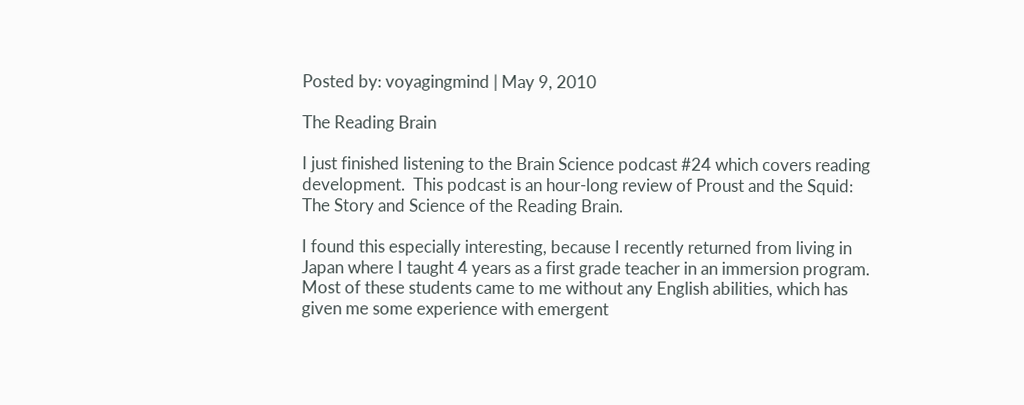Posted by: voyagingmind | May 9, 2010

The Reading Brain

I just finished listening to the Brain Science podcast #24 which covers reading development.  This podcast is an hour-long review of Proust and the Squid: The Story and Science of the Reading Brain.

I found this especially interesting, because I recently returned from living in Japan where I taught 4 years as a first grade teacher in an immersion program.  Most of these students came to me without any English abilities, which has given me some experience with emergent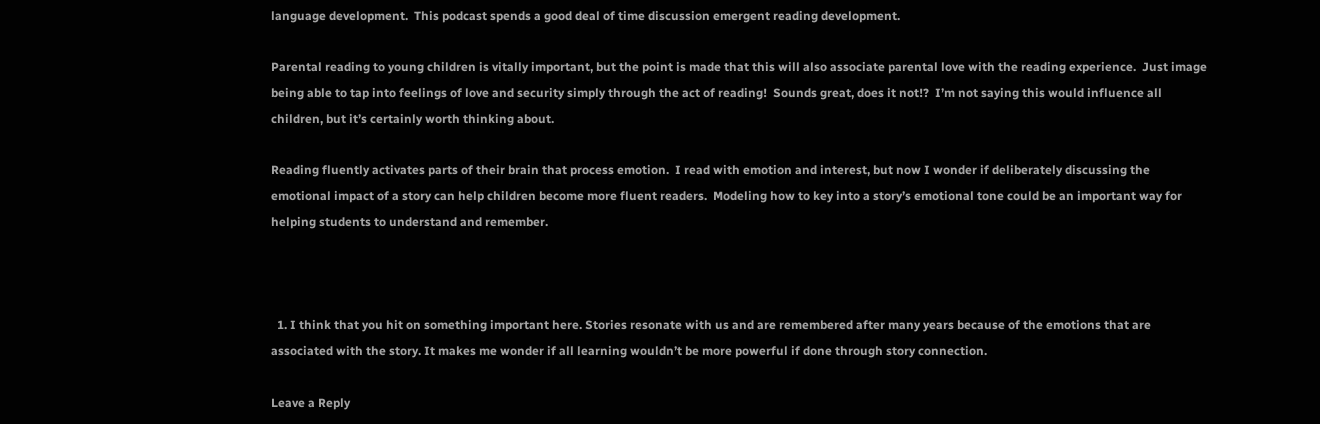language development.  This podcast spends a good deal of time discussion emergent reading development.

Parental reading to young children is vitally important, but the point is made that this will also associate parental love with the reading experience.  Just image being able to tap into feelings of love and security simply through the act of reading!  Sounds great, does it not!?  I’m not saying this would influence all children, but it’s certainly worth thinking about.

Reading fluently activates parts of their brain that process emotion.  I read with emotion and interest, but now I wonder if deliberately discussing the emotional impact of a story can help children become more fluent readers.  Modeling how to key into a story’s emotional tone could be an important way for helping students to understand and remember.



  1. I think that you hit on something important here. Stories resonate with us and are remembered after many years because of the emotions that are associated with the story. It makes me wonder if all learning wouldn’t be more powerful if done through story connection.

Leave a Reply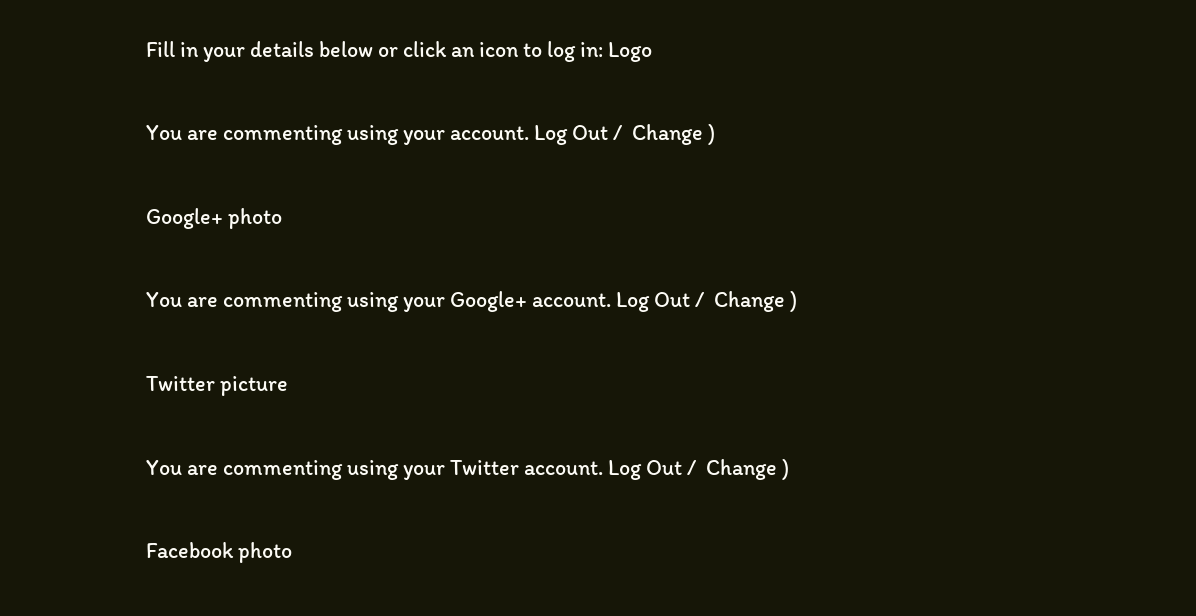Fill in your details below or click an icon to log in: Logo

You are commenting using your account. Log Out /  Change )

Google+ photo

You are commenting using your Google+ account. Log Out /  Change )

Twitter picture

You are commenting using your Twitter account. Log Out /  Change )

Facebook photo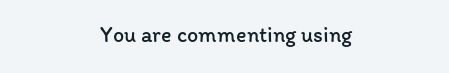You are commenting using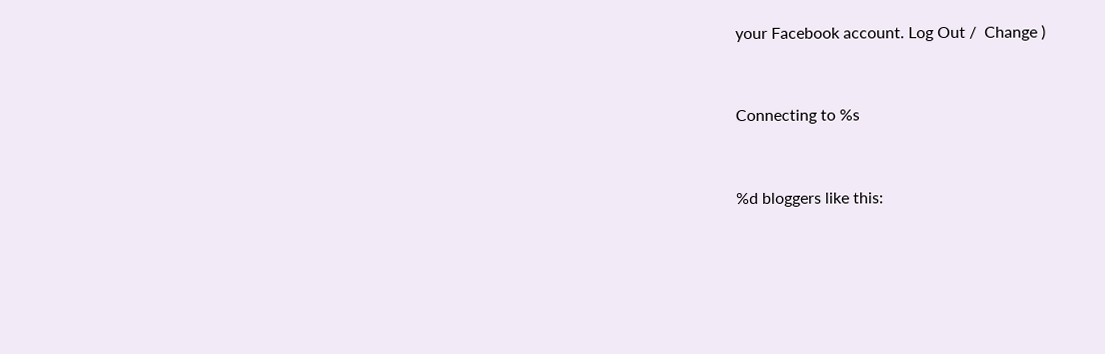your Facebook account. Log Out /  Change )


Connecting to %s


%d bloggers like this: